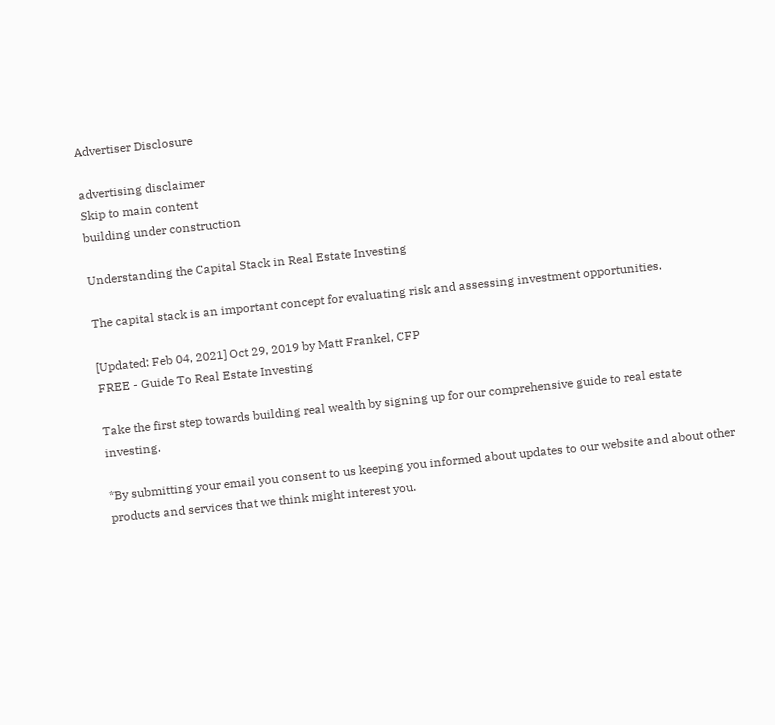Advertiser Disclosure

advertising disclaimer
Skip to main content
building under construction

Understanding the Capital Stack in Real Estate Investing

The capital stack is an important concept for evaluating risk and assessing investment opportunities.

[Updated: Feb 04, 2021] Oct 29, 2019 by Matt Frankel, CFP
FREE - Guide To Real Estate Investing

Take the first step towards building real wealth by signing up for our comprehensive guide to real estate investing.

*By submitting your email you consent to us keeping you informed about updates to our website and about other products and services that we think might interest you.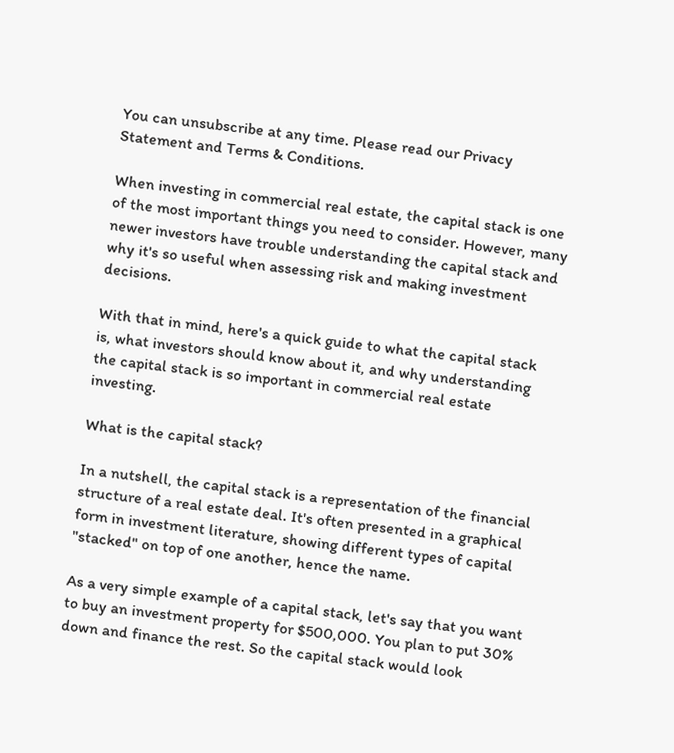You can unsubscribe at any time. Please read our Privacy Statement and Terms & Conditions.

When investing in commercial real estate, the capital stack is one of the most important things you need to consider. However, many newer investors have trouble understanding the capital stack and why it's so useful when assessing risk and making investment decisions.

With that in mind, here's a quick guide to what the capital stack is, what investors should know about it, and why understanding the capital stack is so important in commercial real estate investing.

What is the capital stack?

In a nutshell, the capital stack is a representation of the financial structure of a real estate deal. It's often presented in a graphical form in investment literature, showing different types of capital "stacked" on top of one another, hence the name.

As a very simple example of a capital stack, let's say that you want to buy an investment property for $500,000. You plan to put 30% down and finance the rest. So the capital stack would look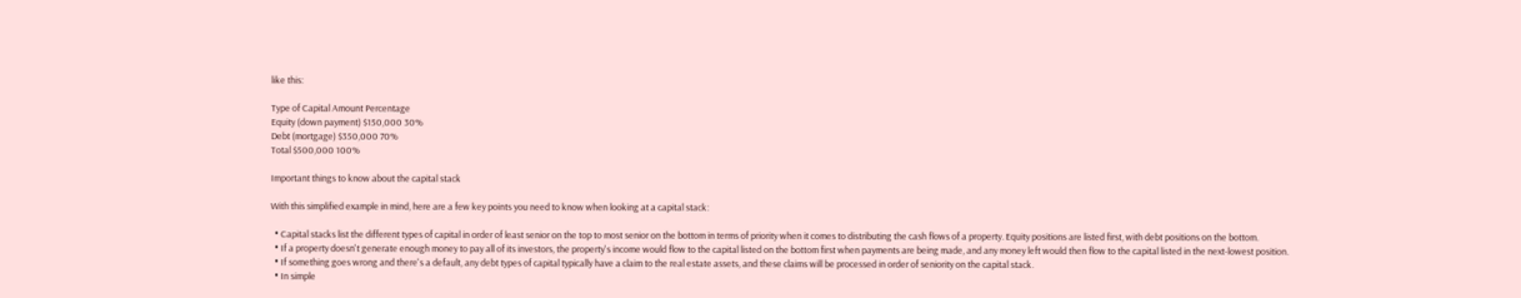like this:

Type of Capital Amount Percentage
Equity (down payment) $150,000 30%
Debt (mortgage) $350,000 70%
Total $500,000 100%

Important things to know about the capital stack

With this simplified example in mind, here are a few key points you need to know when looking at a capital stack:

  • Capital stacks list the different types of capital in order of least senior on the top to most senior on the bottom in terms of priority when it comes to distributing the cash flows of a property. Equity positions are listed first, with debt positions on the bottom.
  • If a property doesn't generate enough money to pay all of its investors, the property's income would flow to the capital listed on the bottom first when payments are being made, and any money left would then flow to the capital listed in the next-lowest position.
  • If something goes wrong and there's a default, any debt types of capital typically have a claim to the real estate assets, and these claims will be processed in order of seniority on the capital stack.
  • In simple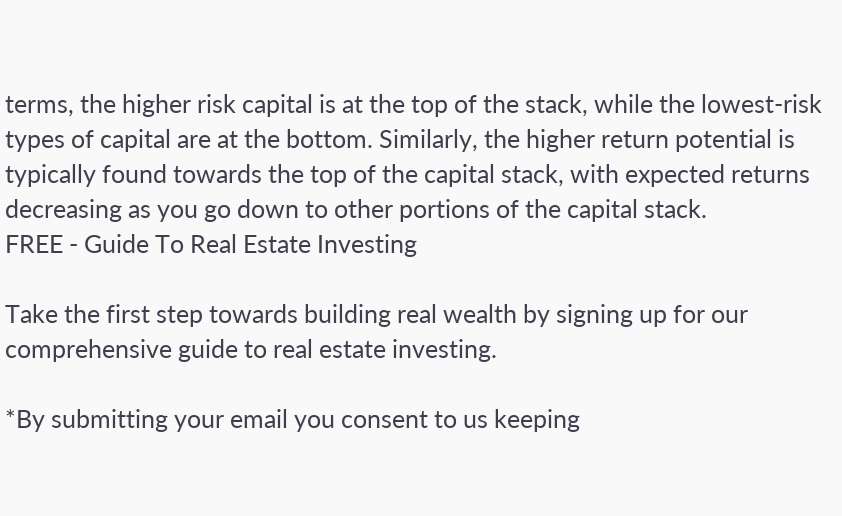terms, the higher risk capital is at the top of the stack, while the lowest-risk types of capital are at the bottom. Similarly, the higher return potential is typically found towards the top of the capital stack, with expected returns decreasing as you go down to other portions of the capital stack.
FREE - Guide To Real Estate Investing

Take the first step towards building real wealth by signing up for our comprehensive guide to real estate investing.

*By submitting your email you consent to us keeping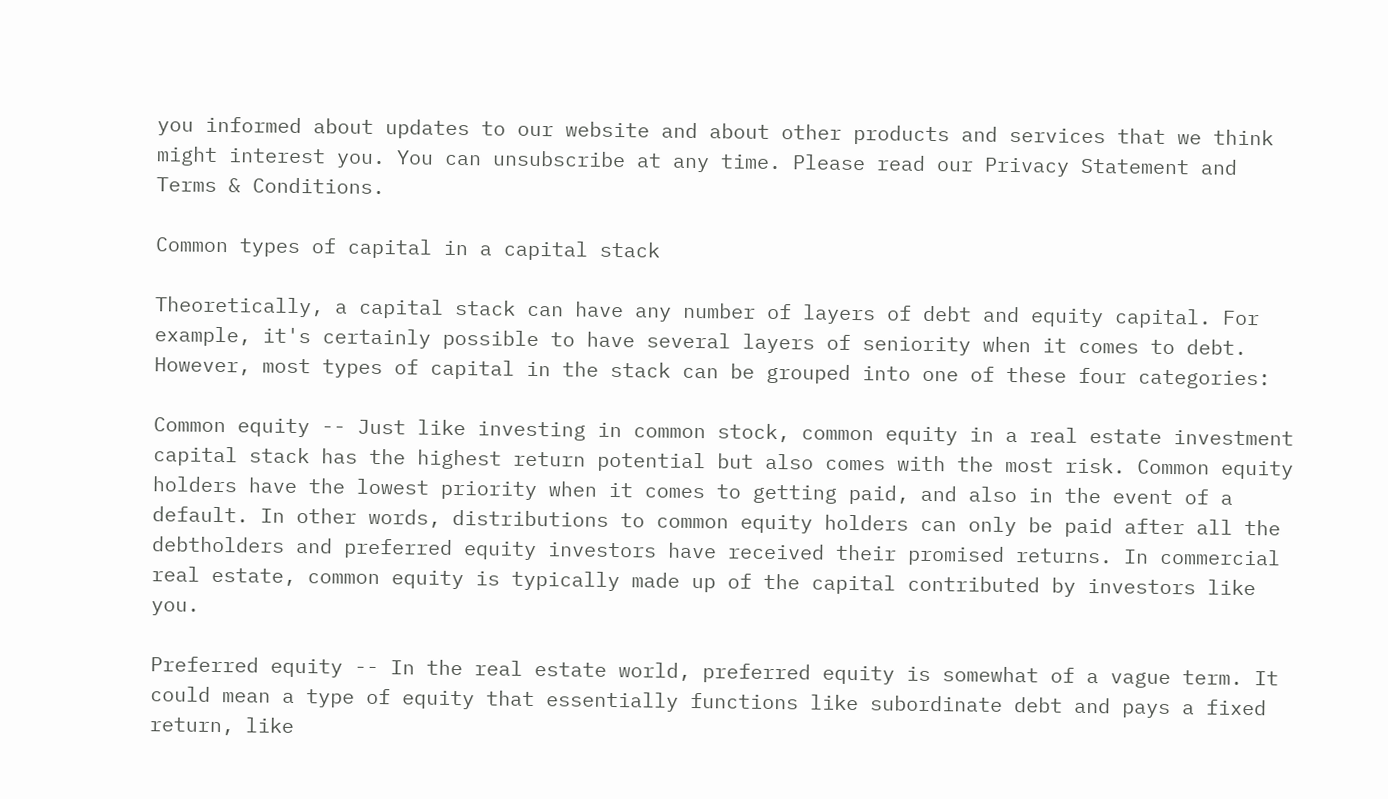you informed about updates to our website and about other products and services that we think might interest you. You can unsubscribe at any time. Please read our Privacy Statement and Terms & Conditions.

Common types of capital in a capital stack

Theoretically, a capital stack can have any number of layers of debt and equity capital. For example, it's certainly possible to have several layers of seniority when it comes to debt. However, most types of capital in the stack can be grouped into one of these four categories:

Common equity -- Just like investing in common stock, common equity in a real estate investment capital stack has the highest return potential but also comes with the most risk. Common equity holders have the lowest priority when it comes to getting paid, and also in the event of a default. In other words, distributions to common equity holders can only be paid after all the debtholders and preferred equity investors have received their promised returns. In commercial real estate, common equity is typically made up of the capital contributed by investors like you.

Preferred equity -- In the real estate world, preferred equity is somewhat of a vague term. It could mean a type of equity that essentially functions like subordinate debt and pays a fixed return, like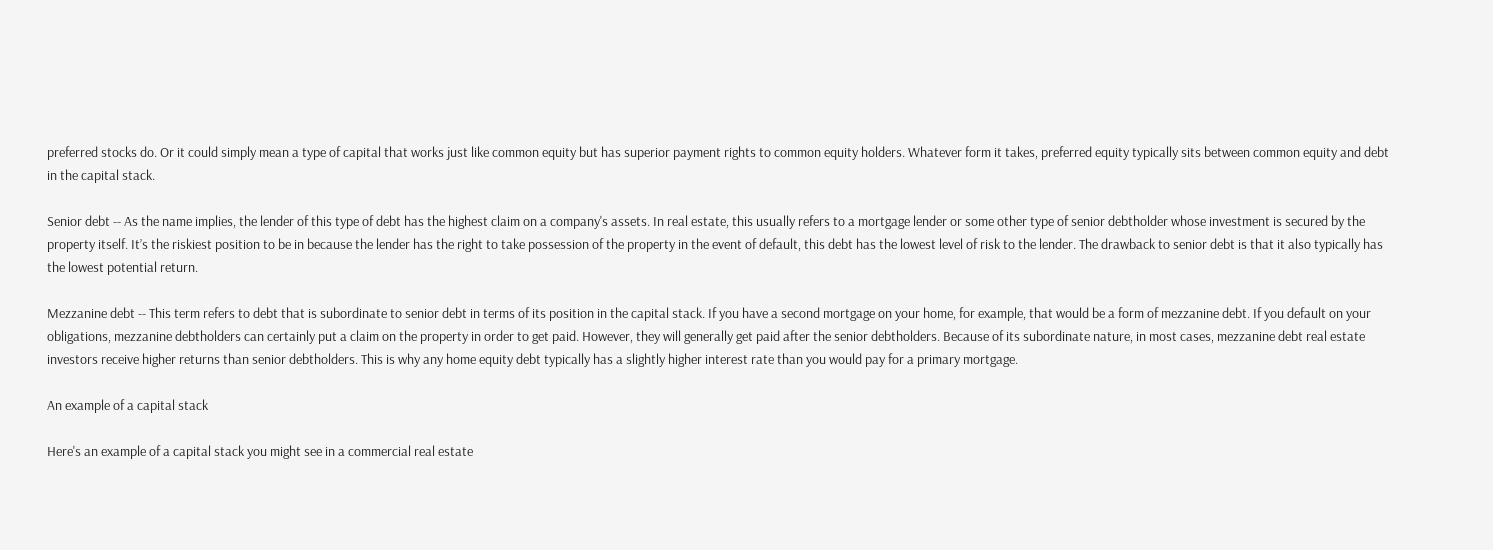preferred stocks do. Or it could simply mean a type of capital that works just like common equity but has superior payment rights to common equity holders. Whatever form it takes, preferred equity typically sits between common equity and debt in the capital stack.

Senior debt -- As the name implies, the lender of this type of debt has the highest claim on a company's assets. In real estate, this usually refers to a mortgage lender or some other type of senior debtholder whose investment is secured by the property itself. It’s the riskiest position to be in because the lender has the right to take possession of the property in the event of default, this debt has the lowest level of risk to the lender. The drawback to senior debt is that it also typically has the lowest potential return.

Mezzanine debt -- This term refers to debt that is subordinate to senior debt in terms of its position in the capital stack. If you have a second mortgage on your home, for example, that would be a form of mezzanine debt. If you default on your obligations, mezzanine debtholders can certainly put a claim on the property in order to get paid. However, they will generally get paid after the senior debtholders. Because of its subordinate nature, in most cases, mezzanine debt real estate investors receive higher returns than senior debtholders. This is why any home equity debt typically has a slightly higher interest rate than you would pay for a primary mortgage.

An example of a capital stack

Here's an example of a capital stack you might see in a commercial real estate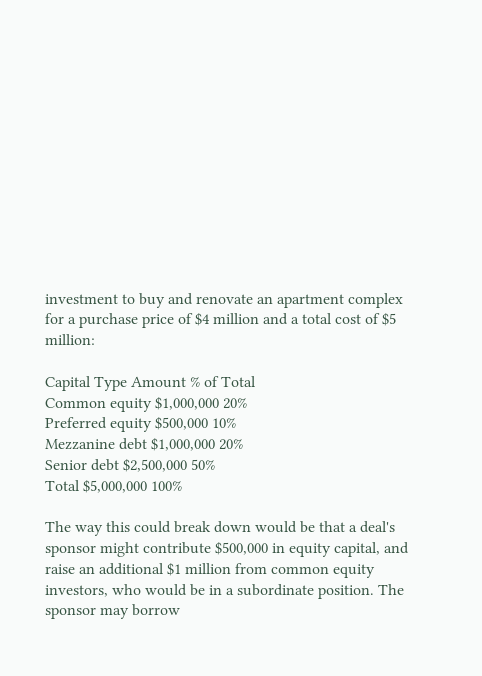investment to buy and renovate an apartment complex for a purchase price of $4 million and a total cost of $5 million:

Capital Type Amount % of Total
Common equity $1,000,000 20%
Preferred equity $500,000 10%
Mezzanine debt $1,000,000 20%
Senior debt $2,500,000 50%
Total $5,000,000 100%

The way this could break down would be that a deal's sponsor might contribute $500,000 in equity capital, and raise an additional $1 million from common equity investors, who would be in a subordinate position. The sponsor may borrow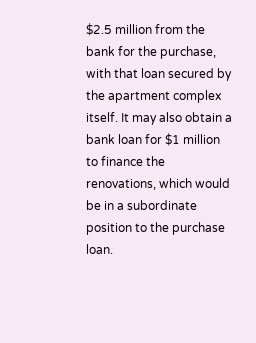$2.5 million from the bank for the purchase, with that loan secured by the apartment complex itself. It may also obtain a bank loan for $1 million to finance the renovations, which would be in a subordinate position to the purchase loan.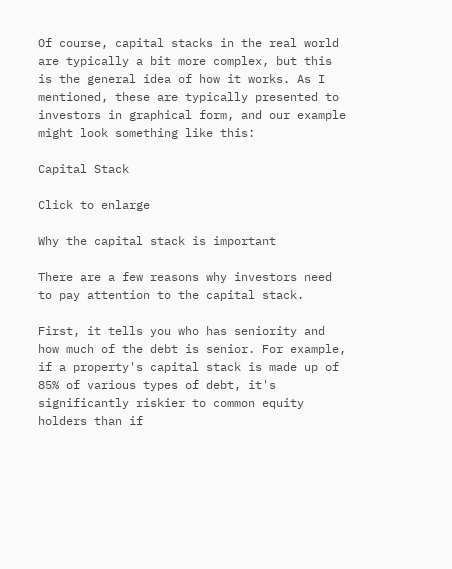Of course, capital stacks in the real world are typically a bit more complex, but this is the general idea of how it works. As I mentioned, these are typically presented to investors in graphical form, and our example might look something like this:

Capital Stack

Click to enlarge

Why the capital stack is important

There are a few reasons why investors need to pay attention to the capital stack.

First, it tells you who has seniority and how much of the debt is senior. For example, if a property's capital stack is made up of 85% of various types of debt, it's significantly riskier to common equity holders than if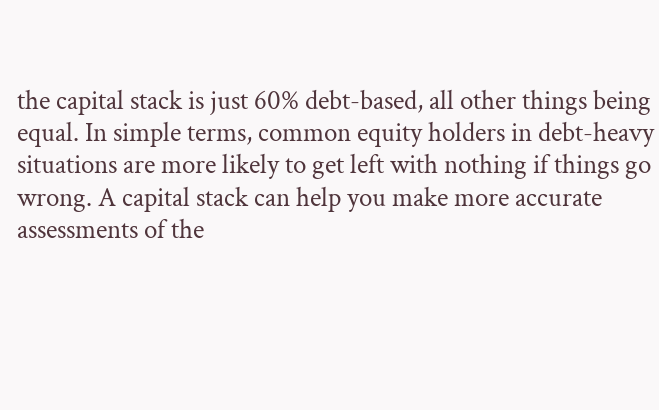the capital stack is just 60% debt-based, all other things being equal. In simple terms, common equity holders in debt-heavy situations are more likely to get left with nothing if things go wrong. A capital stack can help you make more accurate assessments of the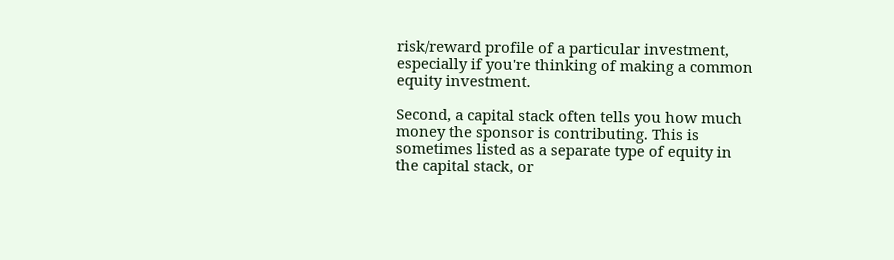risk/reward profile of a particular investment, especially if you're thinking of making a common equity investment.

Second, a capital stack often tells you how much money the sponsor is contributing. This is sometimes listed as a separate type of equity in the capital stack, or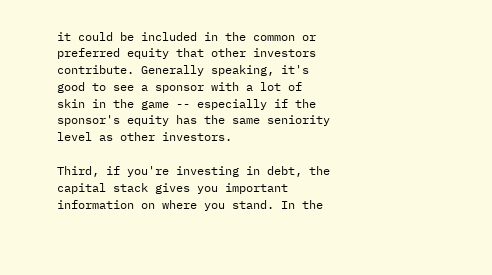it could be included in the common or preferred equity that other investors contribute. Generally speaking, it's good to see a sponsor with a lot of skin in the game -- especially if the sponsor's equity has the same seniority level as other investors.

Third, if you're investing in debt, the capital stack gives you important information on where you stand. In the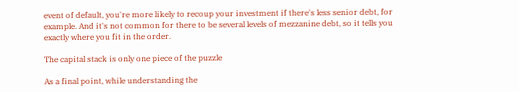event of default, you're more likely to recoup your investment if there's less senior debt, for example. And it's not common for there to be several levels of mezzanine debt, so it tells you exactly where you fit in the order.

The capital stack is only one piece of the puzzle

As a final point, while understanding the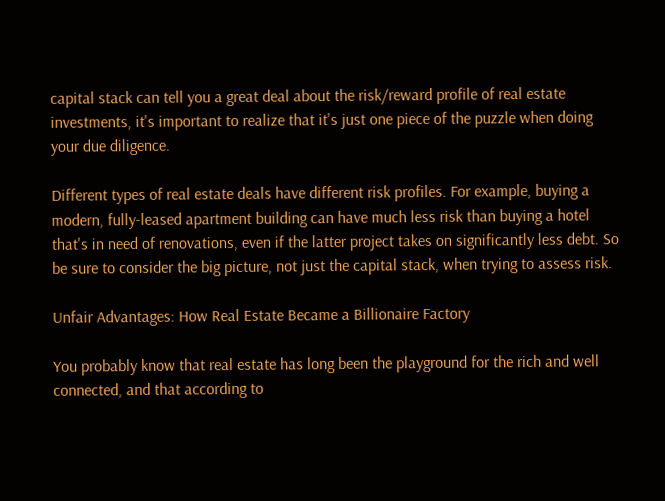capital stack can tell you a great deal about the risk/reward profile of real estate investments, it's important to realize that it's just one piece of the puzzle when doing your due diligence.

Different types of real estate deals have different risk profiles. For example, buying a modern, fully-leased apartment building can have much less risk than buying a hotel that's in need of renovations, even if the latter project takes on significantly less debt. So be sure to consider the big picture, not just the capital stack, when trying to assess risk.

Unfair Advantages: How Real Estate Became a Billionaire Factory

You probably know that real estate has long been the playground for the rich and well connected, and that according to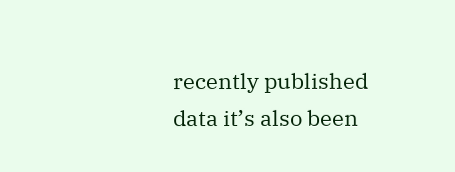recently published data it’s also been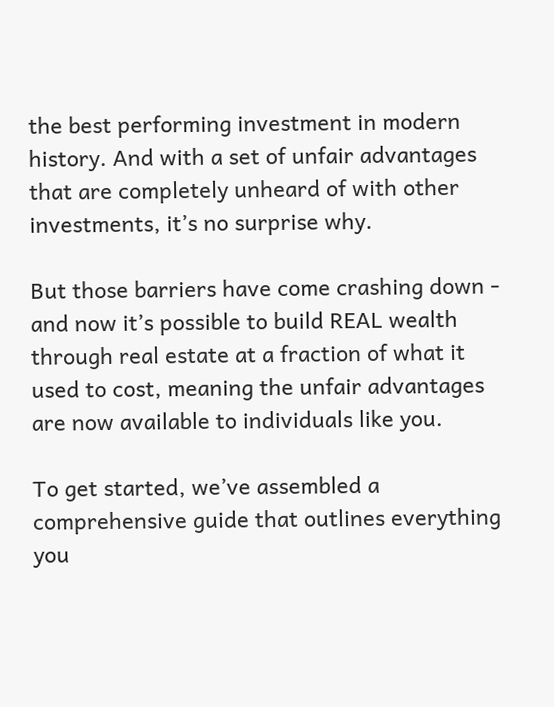the best performing investment in modern history. And with a set of unfair advantages that are completely unheard of with other investments, it’s no surprise why.

But those barriers have come crashing down - and now it’s possible to build REAL wealth through real estate at a fraction of what it used to cost, meaning the unfair advantages are now available to individuals like you.

To get started, we’ve assembled a comprehensive guide that outlines everything you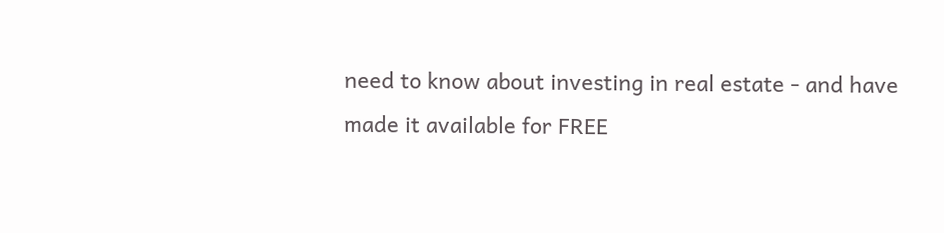need to know about investing in real estate - and have made it available for FREE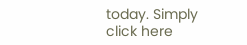today. Simply click here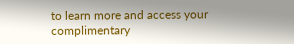to learn more and access your complimentary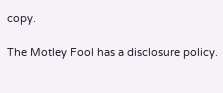copy.

The Motley Fool has a disclosure policy.